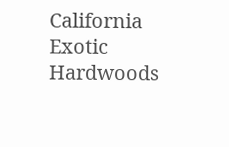California Exotic Hardwoods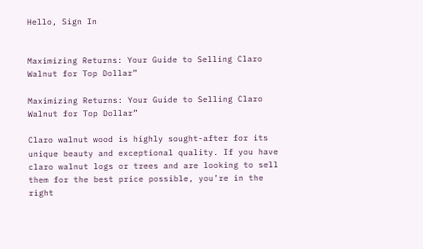Hello, Sign In


Maximizing Returns: Your Guide to Selling Claro Walnut for Top Dollar”

Maximizing Returns: Your Guide to Selling Claro Walnut for Top Dollar”

Claro walnut wood is highly sought-after for its unique beauty and exceptional quality. If you have claro walnut logs or trees and are looking to sell them for the best price possible, you’re in the right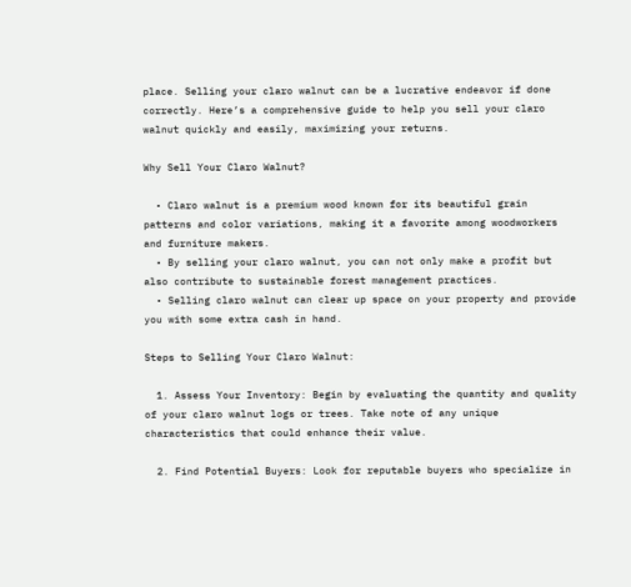place. Selling your claro walnut can be a lucrative endeavor if done correctly. Here’s a comprehensive guide to help you sell your claro walnut quickly and easily, maximizing your returns.

Why Sell Your Claro Walnut?

  • Claro walnut is a premium wood known for its beautiful grain patterns and color variations, making it a favorite among woodworkers and furniture makers.
  • By selling your claro walnut, you can not only make a profit but also contribute to sustainable forest management practices.
  • Selling claro walnut can clear up space on your property and provide you with some extra cash in hand.

Steps to Selling Your Claro Walnut:

  1. Assess Your Inventory: Begin by evaluating the quantity and quality of your claro walnut logs or trees. Take note of any unique characteristics that could enhance their value.

  2. Find Potential Buyers: Look for reputable buyers who specialize in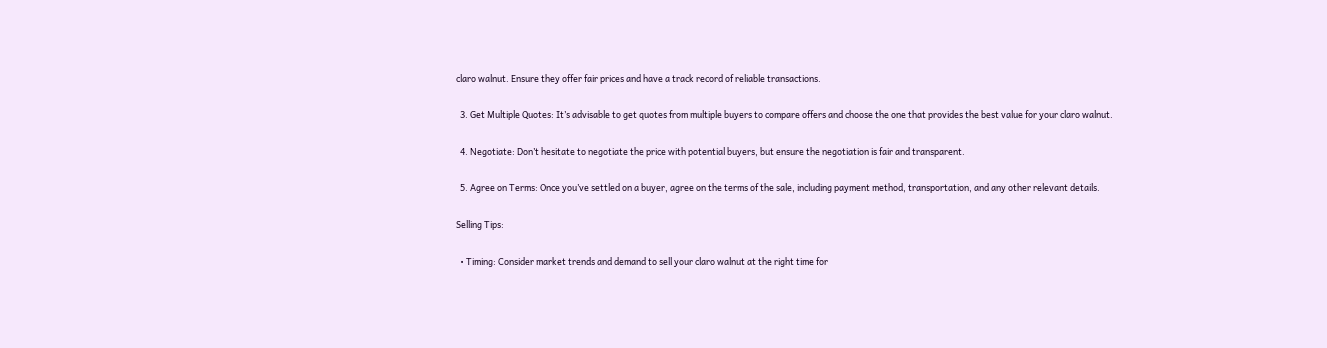claro walnut. Ensure they offer fair prices and have a track record of reliable transactions.

  3. Get Multiple Quotes: It’s advisable to get quotes from multiple buyers to compare offers and choose the one that provides the best value for your claro walnut.

  4. Negotiate: Don’t hesitate to negotiate the price with potential buyers, but ensure the negotiation is fair and transparent.

  5. Agree on Terms: Once you’ve settled on a buyer, agree on the terms of the sale, including payment method, transportation, and any other relevant details.

Selling Tips:

  • Timing: Consider market trends and demand to sell your claro walnut at the right time for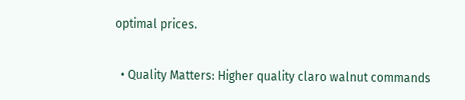optimal prices.

  • Quality Matters: Higher quality claro walnut commands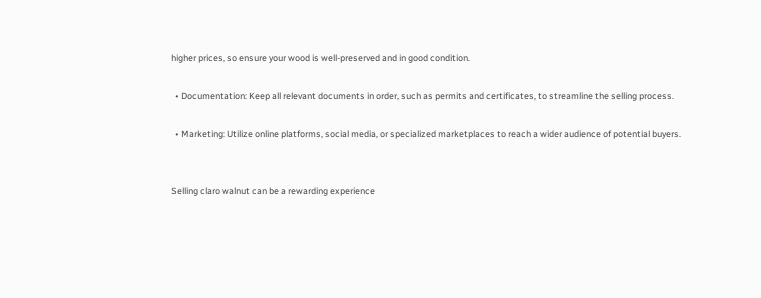higher prices, so ensure your wood is well-preserved and in good condition.

  • Documentation: Keep all relevant documents in order, such as permits and certificates, to streamline the selling process.

  • Marketing: Utilize online platforms, social media, or specialized marketplaces to reach a wider audience of potential buyers.


Selling claro walnut can be a rewarding experience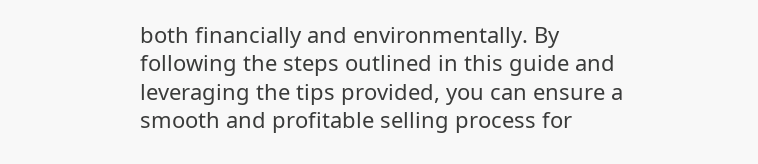both financially and environmentally. By following the steps outlined in this guide and leveraging the tips provided, you can ensure a smooth and profitable selling process for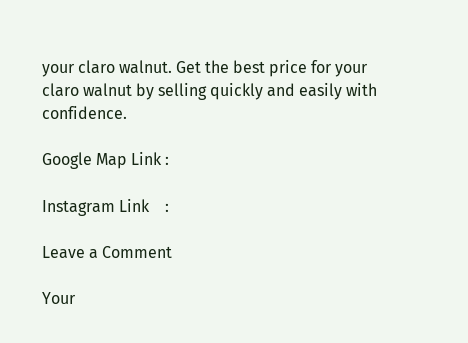your claro walnut. Get the best price for your claro walnut by selling quickly and easily with confidence.

Google Map Link :

Instagram Link    :

Leave a Comment

Your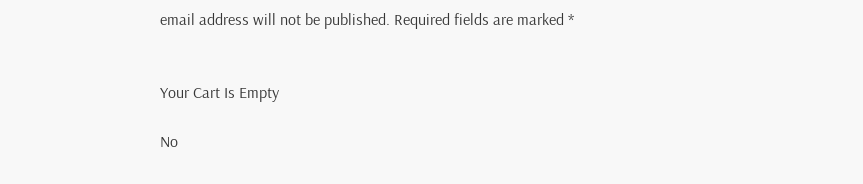email address will not be published. Required fields are marked *


Your Cart Is Empty

No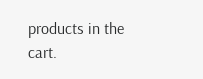products in the cart.